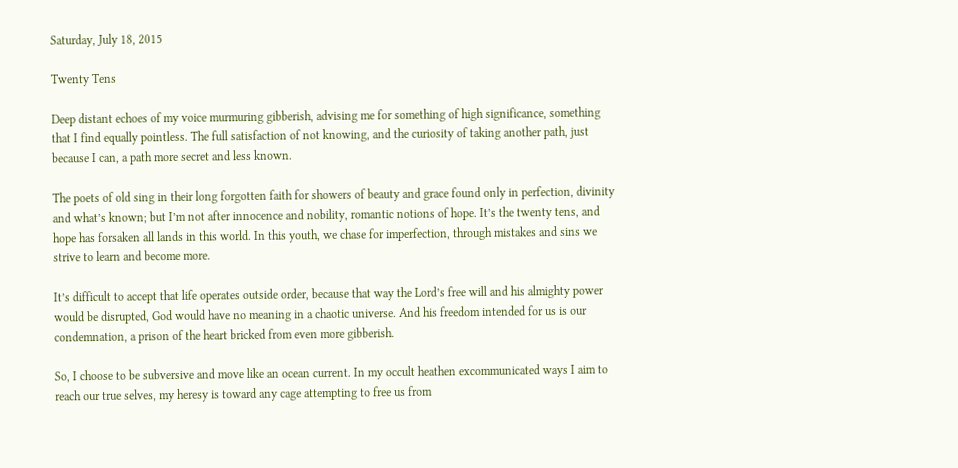Saturday, July 18, 2015

Twenty Tens

Deep distant echoes of my voice murmuring gibberish, advising me for something of high significance, something that I find equally pointless. The full satisfaction of not knowing, and the curiosity of taking another path, just because I can, a path more secret and less known.

The poets of old sing in their long forgotten faith for showers of beauty and grace found only in perfection, divinity and what’s known; but I’m not after innocence and nobility, romantic notions of hope. It’s the twenty tens, and hope has forsaken all lands in this world. In this youth, we chase for imperfection, through mistakes and sins we strive to learn and become more.

It’s difficult to accept that life operates outside order, because that way the Lord’s free will and his almighty power would be disrupted, God would have no meaning in a chaotic universe. And his freedom intended for us is our condemnation, a prison of the heart bricked from even more gibberish.

So, I choose to be subversive and move like an ocean current. In my occult heathen excommunicated ways I aim to reach our true selves, my heresy is toward any cage attempting to free us from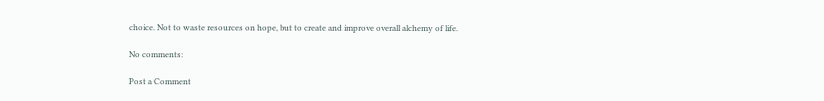choice. Not to waste resources on hope, but to create and improve overall alchemy of life.

No comments:

Post a Comment